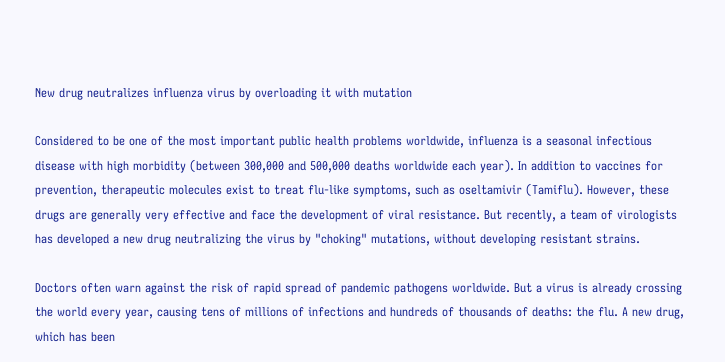New drug neutralizes influenza virus by overloading it with mutation

Considered to be one of the most important public health problems worldwide, influenza is a seasonal infectious disease with high morbidity (between 300,000 and 500,000 deaths worldwide each year). In addition to vaccines for prevention, therapeutic molecules exist to treat flu-like symptoms, such as oseltamivir (Tamiflu). However, these drugs are generally very effective and face the development of viral resistance. But recently, a team of virologists has developed a new drug neutralizing the virus by "choking" mutations, without developing resistant strains.

Doctors often warn against the risk of rapid spread of pandemic pathogens worldwide. But a virus is already crossing the world every year, causing tens of millions of infections and hundreds of thousands of deaths: the flu. A new drug, which has been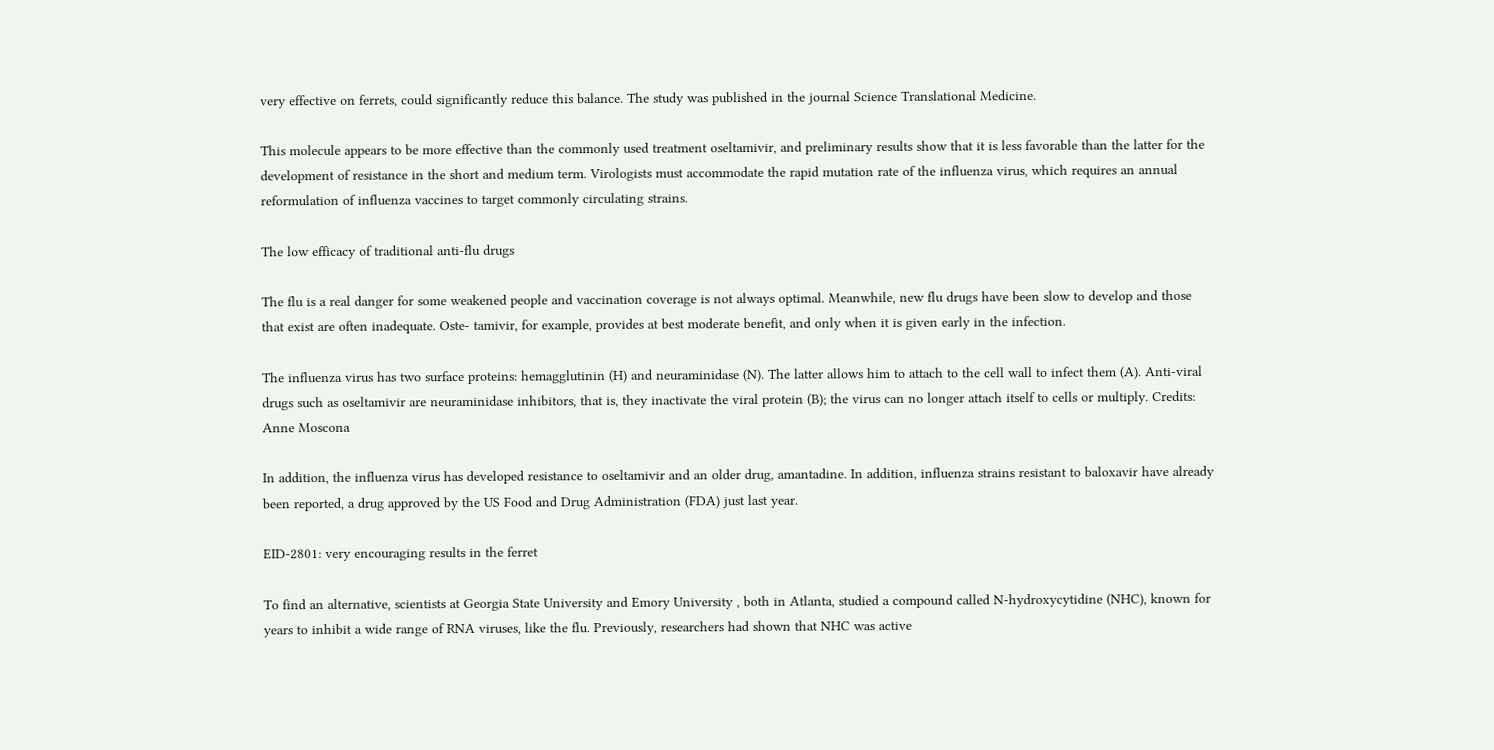very effective on ferrets, could significantly reduce this balance. The study was published in the journal Science Translational Medicine.

This molecule appears to be more effective than the commonly used treatment oseltamivir, and preliminary results show that it is less favorable than the latter for the development of resistance in the short and medium term. Virologists must accommodate the rapid mutation rate of the influenza virus, which requires an annual reformulation of influenza vaccines to target commonly circulating strains.

The low efficacy of traditional anti-flu drugs

The flu is a real danger for some weakened people and vaccination coverage is not always optimal. Meanwhile, new flu drugs have been slow to develop and those that exist are often inadequate. Oste- tamivir, for example, provides at best moderate benefit, and only when it is given early in the infection.

The influenza virus has two surface proteins: hemagglutinin (H) and neuraminidase (N). The latter allows him to attach to the cell wall to infect them (A). Anti-viral drugs such as oseltamivir are neuraminidase inhibitors, that is, they inactivate the viral protein (B); the virus can no longer attach itself to cells or multiply. Credits: Anne Moscona

In addition, the influenza virus has developed resistance to oseltamivir and an older drug, amantadine. In addition, influenza strains resistant to baloxavir have already been reported, a drug approved by the US Food and Drug Administration (FDA) just last year.

EID-2801: very encouraging results in the ferret

To find an alternative, scientists at Georgia State University and Emory University , both in Atlanta, studied a compound called N-hydroxycytidine (NHC), known for years to inhibit a wide range of RNA viruses, like the flu. Previously, researchers had shown that NHC was active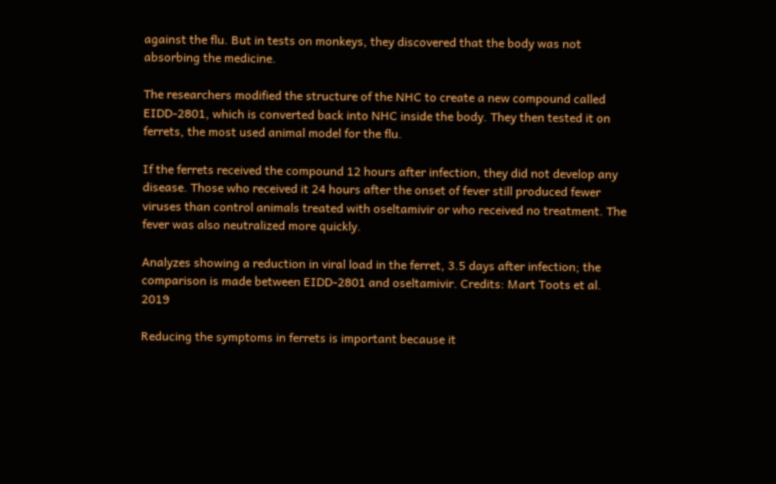against the flu. But in tests on monkeys, they discovered that the body was not absorbing the medicine.

The researchers modified the structure of the NHC to create a new compound called EIDD-2801, which is converted back into NHC inside the body. They then tested it on ferrets, the most used animal model for the flu.

If the ferrets received the compound 12 hours after infection, they did not develop any disease. Those who received it 24 hours after the onset of fever still produced fewer viruses than control animals treated with oseltamivir or who received no treatment. The fever was also neutralized more quickly.

Analyzes showing a reduction in viral load in the ferret, 3.5 days after infection; the comparison is made between EIDD-2801 and oseltamivir. Credits: Mart Toots et al. 2019

Reducing the symptoms in ferrets is important because it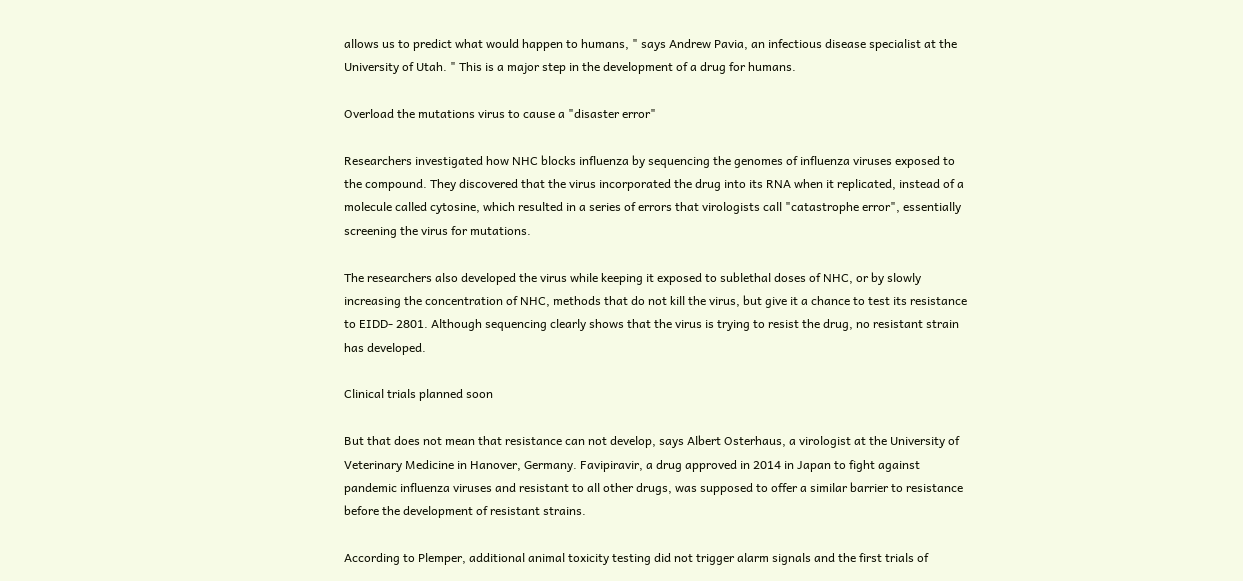allows us to predict what would happen to humans, " says Andrew Pavia, an infectious disease specialist at the University of Utah. " This is a major step in the development of a drug for humans.

Overload the mutations virus to cause a "disaster error"

Researchers investigated how NHC blocks influenza by sequencing the genomes of influenza viruses exposed to the compound. They discovered that the virus incorporated the drug into its RNA when it replicated, instead of a molecule called cytosine, which resulted in a series of errors that virologists call "catastrophe error", essentially screening the virus for mutations.

The researchers also developed the virus while keeping it exposed to sublethal doses of NHC, or by slowly increasing the concentration of NHC, methods that do not kill the virus, but give it a chance to test its resistance to EIDD- 2801. Although sequencing clearly shows that the virus is trying to resist the drug, no resistant strain has developed.

Clinical trials planned soon

But that does not mean that resistance can not develop, says Albert Osterhaus, a virologist at the University of Veterinary Medicine in Hanover, Germany. Favipiravir, a drug approved in 2014 in Japan to fight against pandemic influenza viruses and resistant to all other drugs, was supposed to offer a similar barrier to resistance before the development of resistant strains.

According to Plemper, additional animal toxicity testing did not trigger alarm signals and the first trials of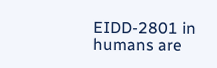EIDD-2801 in humans are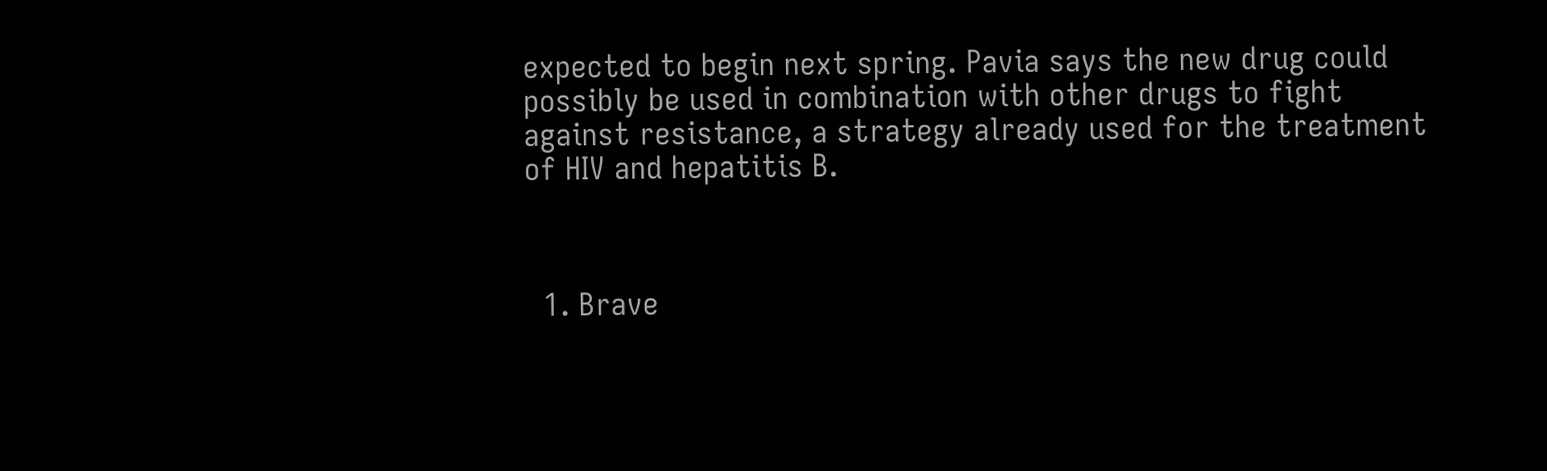expected to begin next spring. Pavia says the new drug could possibly be used in combination with other drugs to fight against resistance, a strategy already used for the treatment of HIV and hepatitis B.



  1. Brave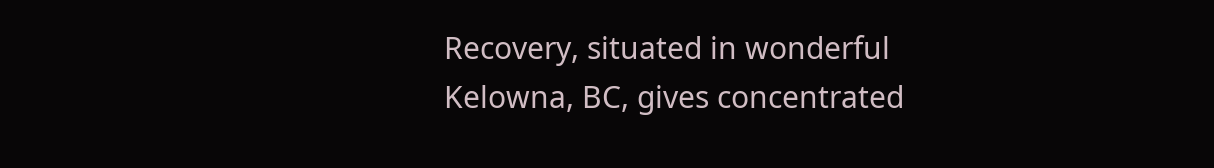Recovery, situated in wonderful Kelowna, BC, gives concentrated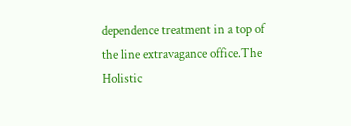dependence treatment in a top of the line extravagance office.The Holistic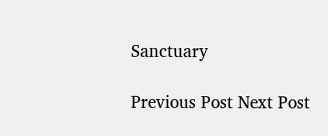Sanctuary

Previous Post Next Post